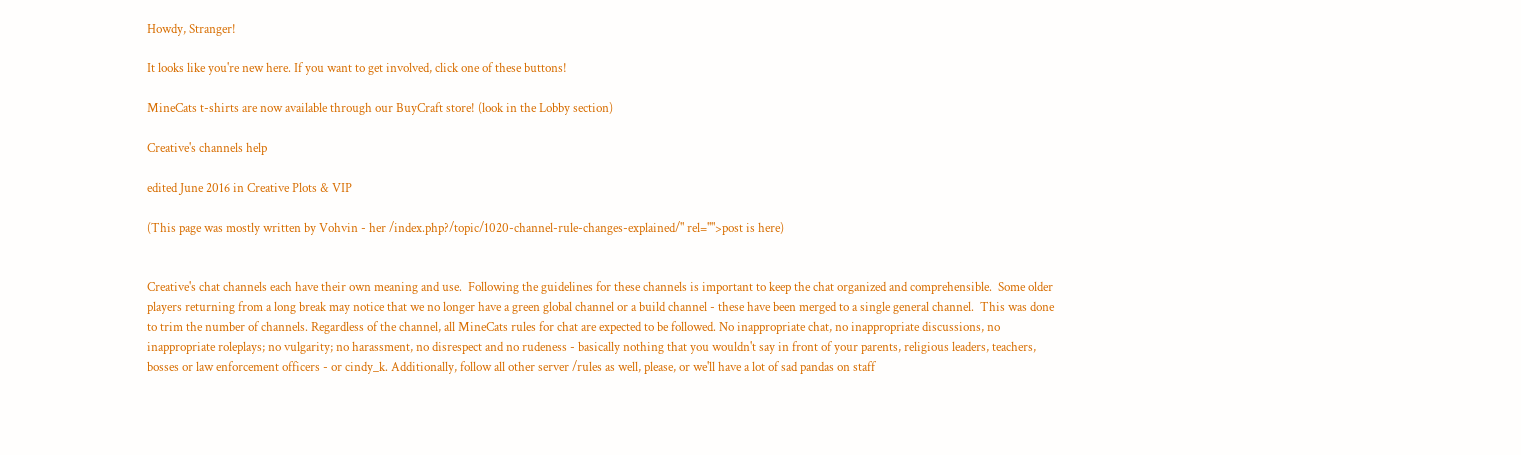Howdy, Stranger!

It looks like you're new here. If you want to get involved, click one of these buttons!

MineCats t-shirts are now available through our BuyCraft store! (look in the Lobby section)

Creative's channels help

edited June 2016 in Creative Plots & VIP

(This page was mostly written by Vohvin - her /index.php?/topic/1020-channel-rule-changes-explained/" rel="">post is here)


Creative's chat channels each have their own meaning and use.  Following the guidelines for these channels is important to keep the chat organized and comprehensible.  Some older players returning from a long break may notice that we no longer have a green global channel or a build channel - these have been merged to a single general channel.  This was done to trim the number of channels. Regardless of the channel, all MineCats rules for chat are expected to be followed. No inappropriate chat, no inappropriate discussions, no inappropriate roleplays; no vulgarity; no harassment, no disrespect and no rudeness - basically nothing that you wouldn't say in front of your parents, religious leaders, teachers, bosses or law enforcement officers - or cindy_k. Additionally, follow all other server /rules as well, please, or we'll have a lot of sad pandas on staff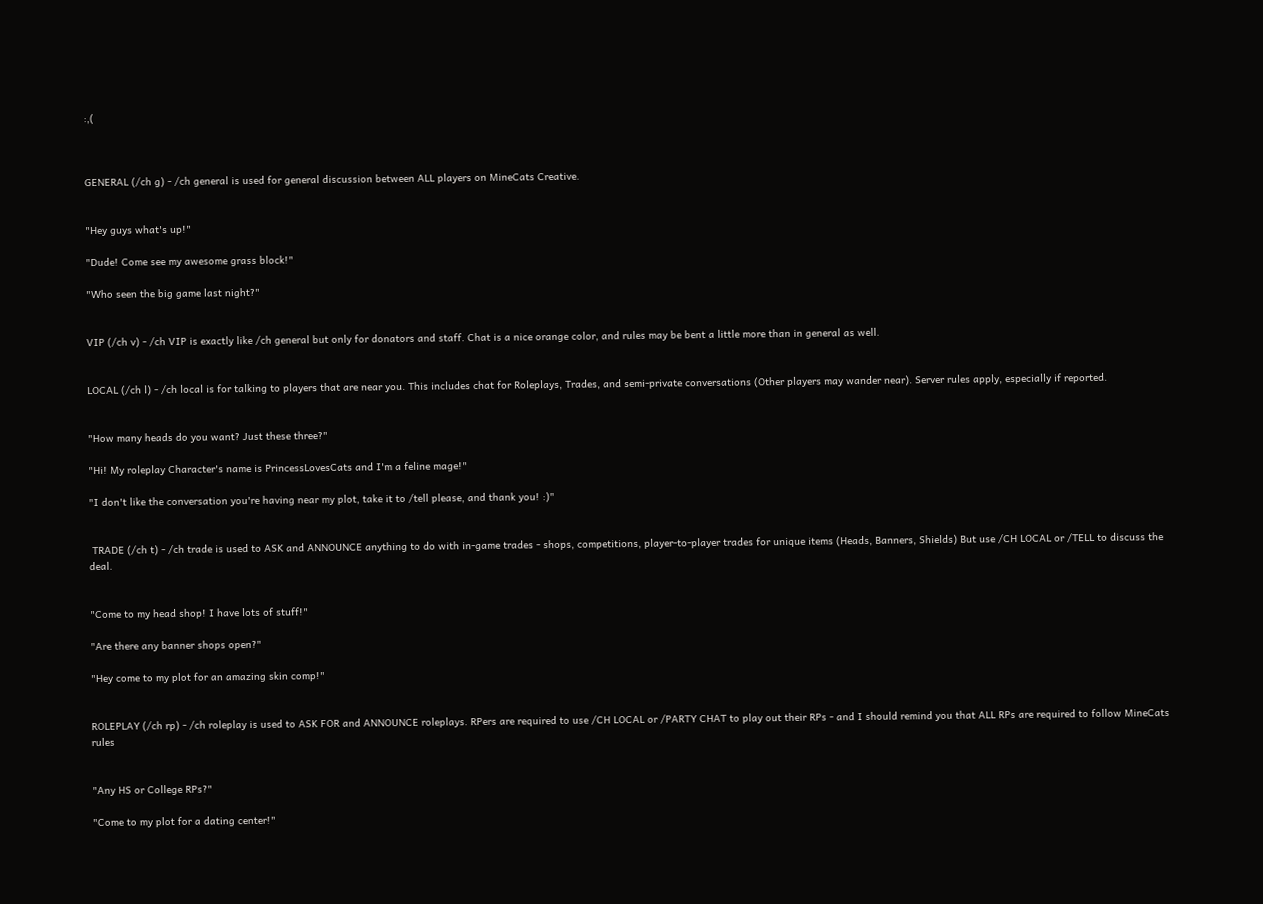:,(



GENERAL (/ch g) - /ch general is used for general discussion between ALL players on MineCats Creative.


"Hey guys what's up!"

"Dude! Come see my awesome grass block!"

"Who seen the big game last night?"


VIP (/ch v) - /ch VIP is exactly like /ch general but only for donators and staff. Chat is a nice orange color, and rules may be bent a little more than in general as well.


LOCAL (/ch l) - /ch local is for talking to players that are near you. This includes chat for Roleplays, Trades, and semi-private conversations (Other players may wander near). Server rules apply, especially if reported.


"How many heads do you want? Just these three?"

"Hi! My roleplay Character's name is PrincessLovesCats and I'm a feline mage!"

"I don't like the conversation you're having near my plot, take it to /tell please, and thank you! :)"


 TRADE (/ch t) - /ch trade is used to ASK and ANNOUNCE anything to do with in-game trades - shops, competitions, player-to-player trades for unique items (Heads, Banners, Shields) But use /CH LOCAL or /TELL to discuss the deal.


"Come to my head shop! I have lots of stuff!"

"Are there any banner shops open?"

"Hey come to my plot for an amazing skin comp!"


ROLEPLAY (/ch rp) - /ch roleplay is used to ASK FOR and ANNOUNCE roleplays. RPers are required to use /CH LOCAL or /PARTY CHAT to play out their RPs - and I should remind you that ALL RPs are required to follow MineCats rules


"Any HS or College RPs?"

"Come to my plot for a dating center!"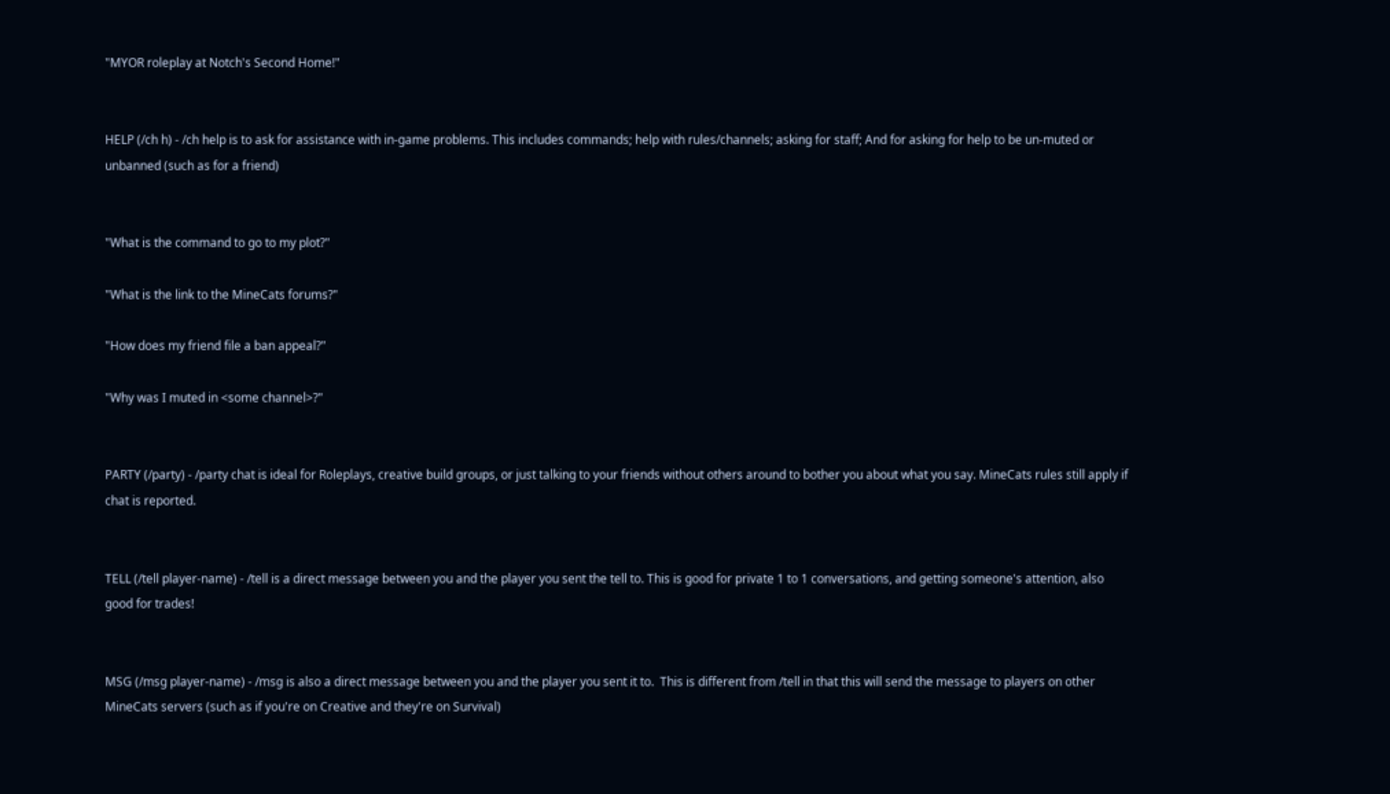"MYOR roleplay at Notch's Second Home!"


HELP (/ch h) - /ch help is to ask for assistance with in-game problems. This includes commands; help with rules/channels; asking for staff; And for asking for help to be un-muted or unbanned (such as for a friend)


"What is the command to go to my plot?"

"What is the link to the MineCats forums?"

"How does my friend file a ban appeal?"

"Why was I muted in <some channel>?"


PARTY (/party) - /party chat is ideal for Roleplays, creative build groups, or just talking to your friends without others around to bother you about what you say. MineCats rules still apply if chat is reported.


TELL (/tell player-name) - /tell is a direct message between you and the player you sent the tell to. This is good for private 1 to 1 conversations, and getting someone's attention, also good for trades!


MSG (/msg player-name) - /msg is also a direct message between you and the player you sent it to.  This is different from /tell in that this will send the message to players on other MineCats servers (such as if you're on Creative and they're on Survival)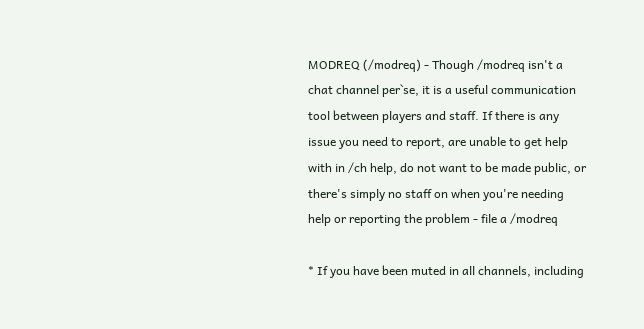MODREQ (/modreq) - Though /modreq isn't a chat channel per`se, it is a useful communication tool between players and staff. If there is any issue you need to report, are unable to get help with in /ch help, do not want to be made public, or there's simply no staff on when you're needing help or reporting the problem - file a /modreq

* If you have been muted in all channels, including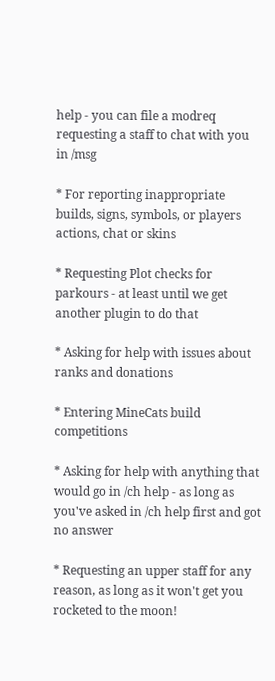help - you can file a modreq requesting a staff to chat with you in /msg

* For reporting inappropriate builds, signs, symbols, or players actions, chat or skins

* Requesting Plot checks for parkours - at least until we get another plugin to do that

* Asking for help with issues about ranks and donations

* Entering MineCats build competitions

* Asking for help with anything that would go in /ch help - as long as you've asked in /ch help first and got no answer

* Requesting an upper staff for any reason, as long as it won't get you rocketed to the moon!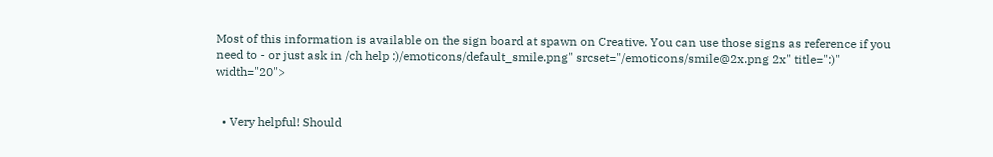Most of this information is available on the sign board at spawn on Creative. You can use those signs as reference if you need to - or just ask in /ch help :)/emoticons/default_smile.png" srcset="/emoticons/smile@2x.png 2x" title=":)" width="20">


  • Very helpful! Should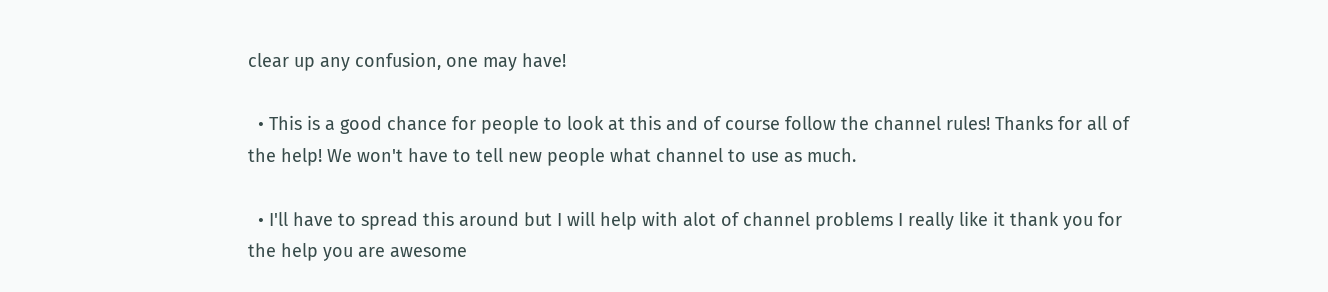clear up any confusion, one may have!

  • This is a good chance for people to look at this and of course follow the channel rules! Thanks for all of the help! We won't have to tell new people what channel to use as much.

  • I'll have to spread this around but I will help with alot of channel problems I really like it thank you for the help you are awesome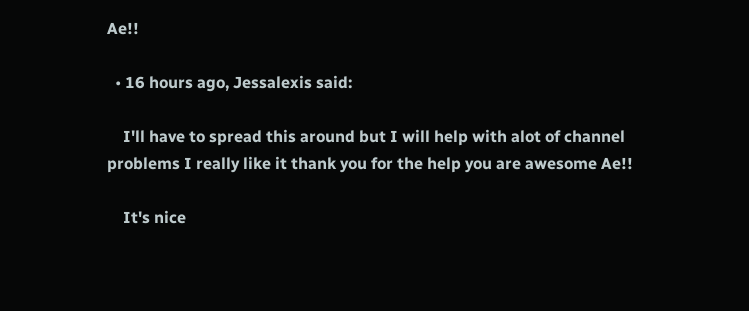Ae!!

  • 16 hours ago, Jessalexis said:

    I'll have to spread this around but I will help with alot of channel problems I really like it thank you for the help you are awesome Ae!!

    It's nice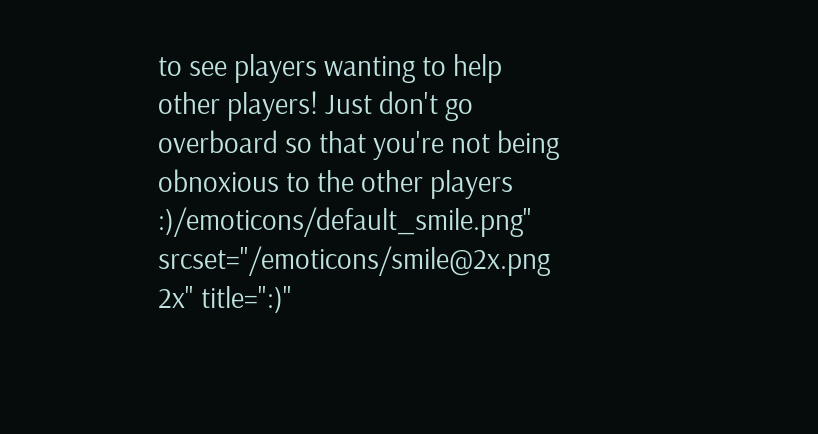to see players wanting to help other players! Just don't go overboard so that you're not being obnoxious to the other players :)/emoticons/default_smile.png" srcset="/emoticons/smile@2x.png 2x" title=":)"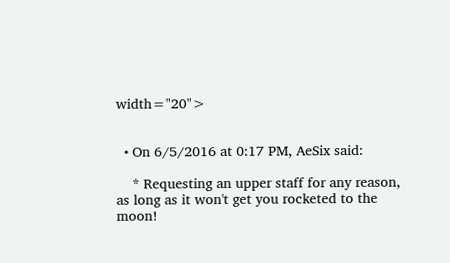width="20">


  • On 6/5/2016 at 0:17 PM, AeSix said:

    * Requesting an upper staff for any reason, as long as it won't get you rocketed to the moon!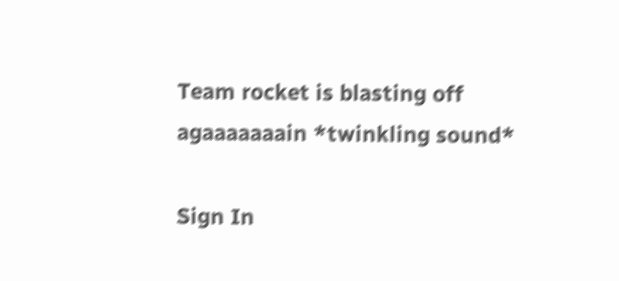Team rocket is blasting off agaaaaaaain *twinkling sound*

Sign In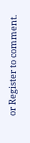or Register to comment.